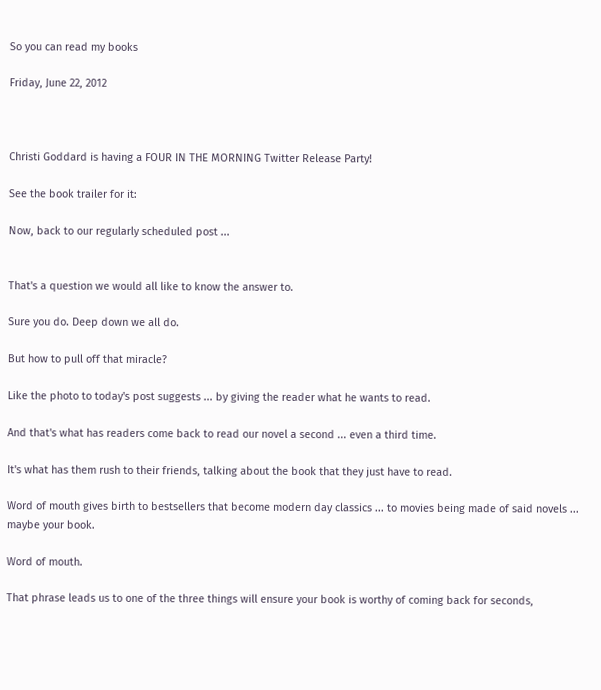So you can read my books

Friday, June 22, 2012



Christi Goddard is having a FOUR IN THE MORNING Twitter Release Party!

See the book trailer for it:

Now, back to our regularly scheduled post ...


That's a question we would all like to know the answer to.

Sure you do. Deep down we all do.

But how to pull off that miracle?

Like the photo to today's post suggests ... by giving the reader what he wants to read.

And that's what has readers come back to read our novel a second ... even a third time.

It's what has them rush to their friends, talking about the book that they just have to read.

Word of mouth gives birth to bestsellers that become modern day classics ... to movies being made of said novels ... maybe your book.

Word of mouth.

That phrase leads us to one of the three things will ensure your book is worthy of coming back for seconds,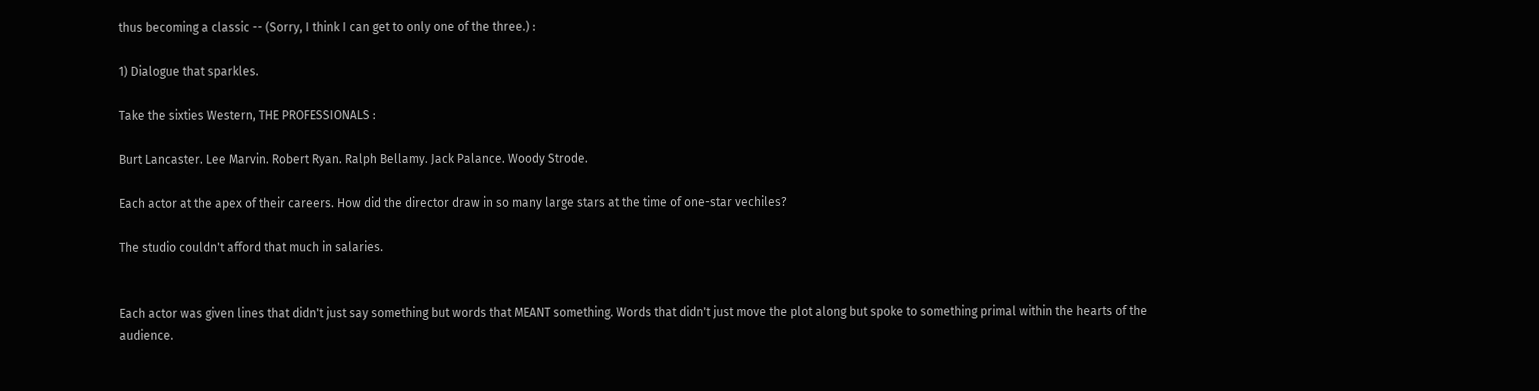thus becoming a classic -- (Sorry, I think I can get to only one of the three.) :

1) Dialogue that sparkles.

Take the sixties Western, THE PROFESSIONALS :

Burt Lancaster. Lee Marvin. Robert Ryan. Ralph Bellamy. Jack Palance. Woody Strode.

Each actor at the apex of their careers. How did the director draw in so many large stars at the time of one-star vechiles?

The studio couldn't afford that much in salaries.


Each actor was given lines that didn't just say something but words that MEANT something. Words that didn't just move the plot along but spoke to something primal within the hearts of the audience.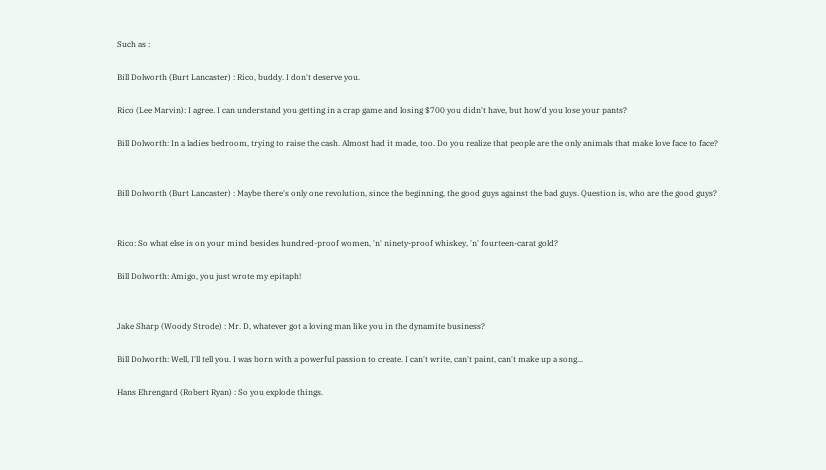Such as :

Bill Dolworth (Burt Lancaster) : Rico, buddy. I don't deserve you.

Rico (Lee Marvin): I agree. I can understand you getting in a crap game and losing $700 you didn't have, but how'd you lose your pants?

Bill Dolworth: In a ladies bedroom, trying to raise the cash. Almost had it made, too. Do you realize that people are the only animals that make love face to face?


Bill Dolworth (Burt Lancaster) : Maybe there's only one revolution, since the beginning, the good guys against the bad guys. Question is, who are the good guys?


Rico: So what else is on your mind besides hundred-proof women, 'n' ninety-proof whiskey, 'n' fourteen-carat gold?

Bill Dolworth: Amigo, you just wrote my epitaph!


Jake Sharp (Woody Strode) : Mr. D, whatever got a loving man like you in the dynamite business?

Bill Dolworth: Well, I'll tell you. I was born with a powerful passion to create. I can't write, can't paint, can't make up a song...

Hans Ehrengard (Robert Ryan) : So you explode things.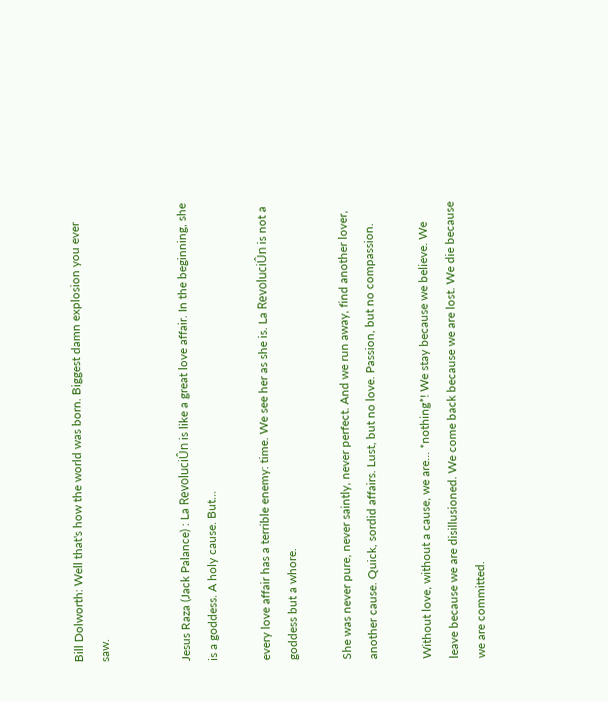Bill Dolworth: Well that's how the world was born. Biggest damn explosion you ever saw.


Jesus Raza (Jack Palance) : La RevoluciÛn is like a great love affair. In the beginning, she is a goddess. A holy cause. But...

every love affair has a terrible enemy: time. We see her as she is. La RevoluciÛn is not a goddess but a whore.

She was never pure, never saintly, never perfect. And we run away, find another lover, another cause. Quick, sordid affairs. Lust, but no love. Passion, but no compassion.

Without love, without a cause, we are... *nothing*! We stay because we believe. We leave because we are disillusioned. We come back because we are lost. We die because we are committed.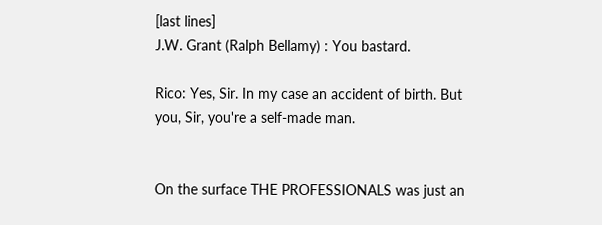[last lines]
J.W. Grant (Ralph Bellamy) : You bastard.

Rico: Yes, Sir. In my case an accident of birth. But you, Sir, you're a self-made man.


On the surface THE PROFESSIONALS was just an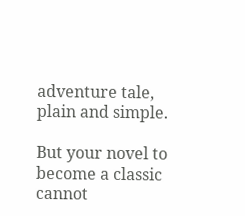adventure tale, plain and simple.

But your novel to become a classic cannot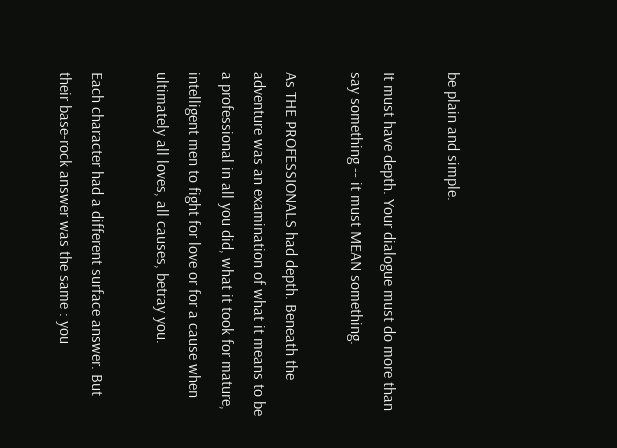be plain and simple.

It must have depth. Your dialogue must do more than say something -- it must MEAN something.

As THE PROFESSIONALS had depth. Beneath the adventure was an examination of what it means to be a professional in all you did, what it took for mature, intelligent men to fight for love or for a cause when ultimately all loves, all causes, betray you.

Each character had a different surface answer. But their base-rock answer was the same : you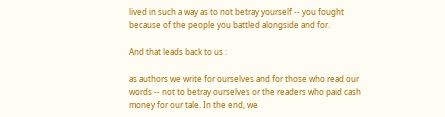lived in such a way as to not betray yourself -- you fought because of the people you battled alongside and for.

And that leads back to us :

as authors we write for ourselves and for those who read our words -- not to betray ourselves or the readers who paid cash money for our tale. In the end, we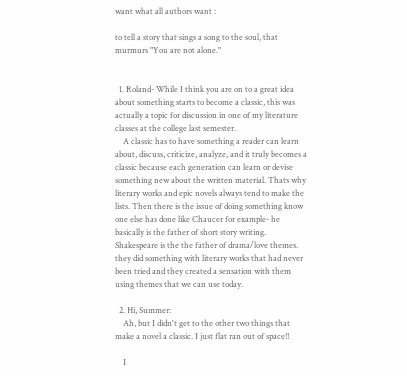want what all authors want :

to tell a story that sings a song to the soul, that murmurs "You are not alone."


  1. Roland- While I think you are on to a great idea about something starts to become a classic, this was actually a topic for discussion in one of my literature classes at the college last semester.
    A classic has to have something a reader can learn about, discuss, criticize, analyze, and it truly becomes a classic because each generation can learn or devise something new about the written material. Thats why literary works and epic novels always tend to make the lists. Then there is the issue of doing something know one else has done like Chaucer for example- he basically is the father of short story writing. Shakespeare is the the father of drama/love themes. they did something with literary works that had never been tried and they created a sensation with them using themes that we can use today.

  2. Hi, Summer:
    Ah, but I didn't get to the other two things that make a novel a classic. I just flat ran out of space!!

    I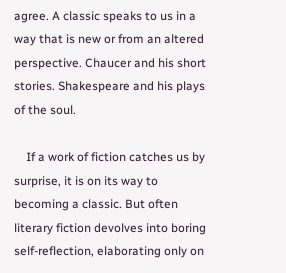agree. A classic speaks to us in a way that is new or from an altered perspective. Chaucer and his short stories. Shakespeare and his plays of the soul.

    If a work of fiction catches us by surprise, it is on its way to becoming a classic. But often literary fiction devolves into boring self-reflection, elaborating only on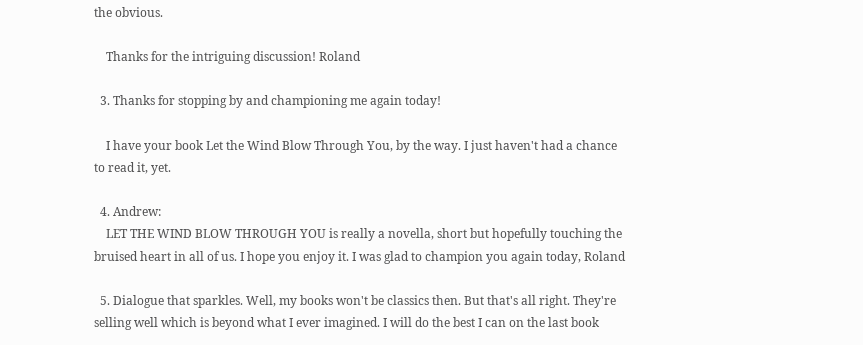the obvious.

    Thanks for the intriguing discussion! Roland

  3. Thanks for stopping by and championing me again today!

    I have your book Let the Wind Blow Through You, by the way. I just haven't had a chance to read it, yet.

  4. Andrew:
    LET THE WIND BLOW THROUGH YOU is really a novella, short but hopefully touching the bruised heart in all of us. I hope you enjoy it. I was glad to champion you again today, Roland

  5. Dialogue that sparkles. Well, my books won't be classics then. But that's all right. They're selling well which is beyond what I ever imagined. I will do the best I can on the last book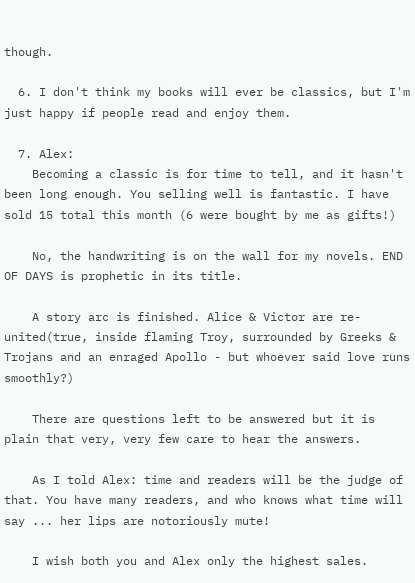though.

  6. I don't think my books will ever be classics, but I'm just happy if people read and enjoy them.

  7. Alex:
    Becoming a classic is for time to tell, and it hasn't been long enough. You selling well is fantastic. I have sold 15 total this month (6 were bought by me as gifts!)

    No, the handwriting is on the wall for my novels. END OF DAYS is prophetic in its title.

    A story arc is finished. Alice & Victor are re-united(true, inside flaming Troy, surrounded by Greeks & Trojans and an enraged Apollo - but whoever said love runs smoothly?)

    There are questions left to be answered but it is plain that very, very few care to hear the answers.

    As I told Alex: time and readers will be the judge of that. You have many readers, and who knows what time will say ... her lips are notoriously mute!

    I wish both you and Alex only the highest sales.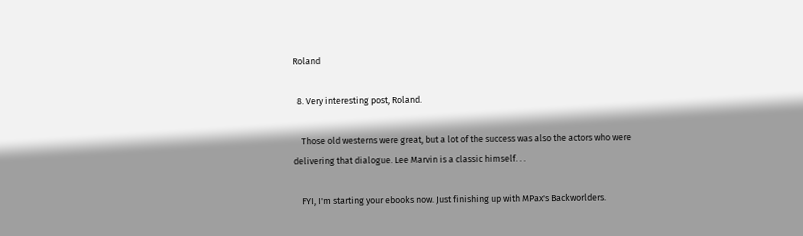Roland

  8. Very interesting post, Roland.

    Those old westerns were great, but a lot of the success was also the actors who were delivering that dialogue. Lee Marvin is a classic himself. . .

    FYI, I'm starting your ebooks now. Just finishing up with MPax's Backworlders.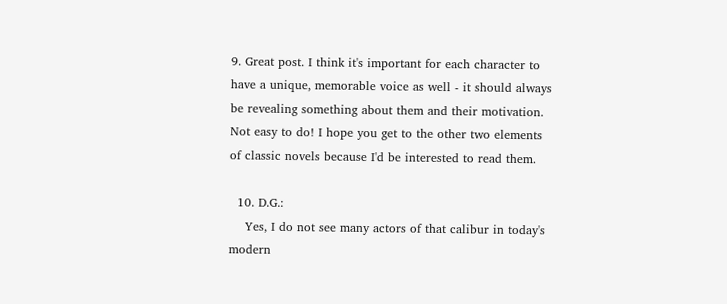9. Great post. I think it's important for each character to have a unique, memorable voice as well - it should always be revealing something about them and their motivation. Not easy to do! I hope you get to the other two elements of classic novels because I'd be interested to read them.

  10. D.G.:
    Yes, I do not see many actors of that calibur in today's modern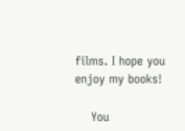films. I hope you enjoy my books!

    You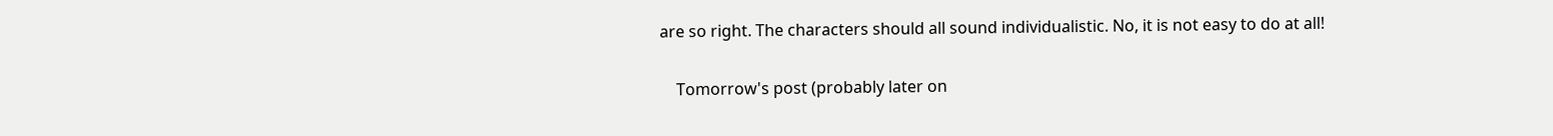are so right. The characters should all sound individualistic. No, it is not easy to do at all!

    Tomorrow's post (probably later on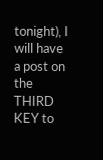tonight), I will have a post on the THIRD KEY to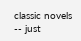classic novels -- just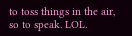to toss things in the air, so to speak. LOL.